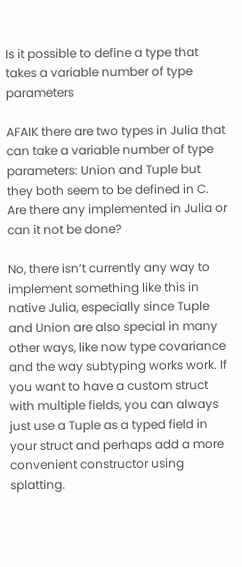Is it possible to define a type that takes a variable number of type parameters

AFAIK there are two types in Julia that can take a variable number of type parameters: Union and Tuple but they both seem to be defined in C. Are there any implemented in Julia or can it not be done?

No, there isn’t currently any way to implement something like this in native Julia, especially since Tuple and Union are also special in many other ways, like now type covariance and the way subtyping works work. If you want to have a custom struct with multiple fields, you can always just use a Tuple as a typed field in your struct and perhaps add a more convenient constructor using splatting.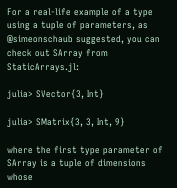For a real-life example of a type using a tuple of parameters, as @simeonschaub suggested, you can check out SArray from StaticArrays.jl:

julia> SVector{3, Int}

julia> SMatrix{3, 3, Int, 9}

where the first type parameter of SArray is a tuple of dimensions whose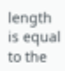length is equal to the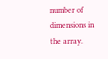number of dimensions in the array.